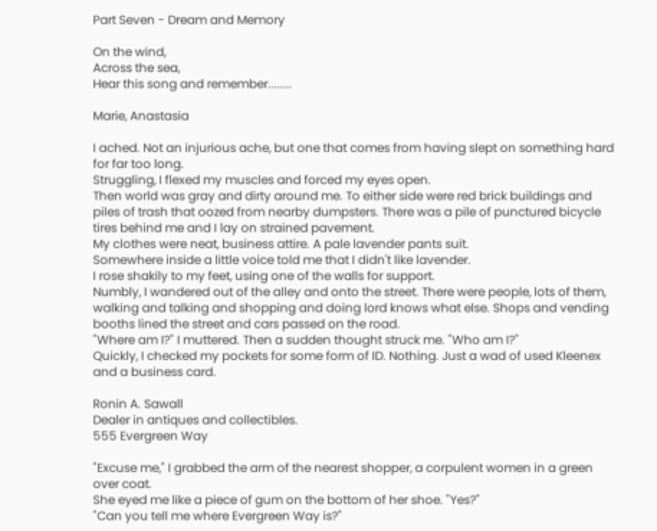Part Seven - Dream and Memory

On the wind,
Across the sea,
Hear this song and remember........

Marie, Anastasia

I ached. Not an injurious ache, but one that comes from having slept on something hard for far too long.
Struggling, I flexed my muscles and forced my eyes open.
Then world was gray and dirty around me. To either side were red brick buildings and piles of trash that oozed from nearby dumpsters. There was a pile of punctured bicycle tires behind me and I lay on strained pavement.
My clothes were neat, business attire. A pale lavender pants suit.
Somewhere inside a little voice told me that I didn't like lavender.
I rose shakily to my feet, using one of the walls for support.
Numbly, I wandered out of the alley and onto the street. There were people, lots of them, walking and talking and shopping and doing lord knows what else. Shops and vending booths lined the street and cars passed on the road.
"Where am I?" I muttered. Then a sudden thought struck me. "Who am I?"
Quickly, I checked my pockets for some form of ID. Nothing. Just a wad of used Kleenex and a business card.

Ronin A. Sawall
Dealer in antiques and collectibles.
555 Evergreen Way

"Excuse me," I grabbed the arm of the nearest shopper, a corpulent women in a green over coat.
She eyed me like a piece of gum on the bottom of her shoe. "Yes?"
"Can you tell me where Evergreen Way is?"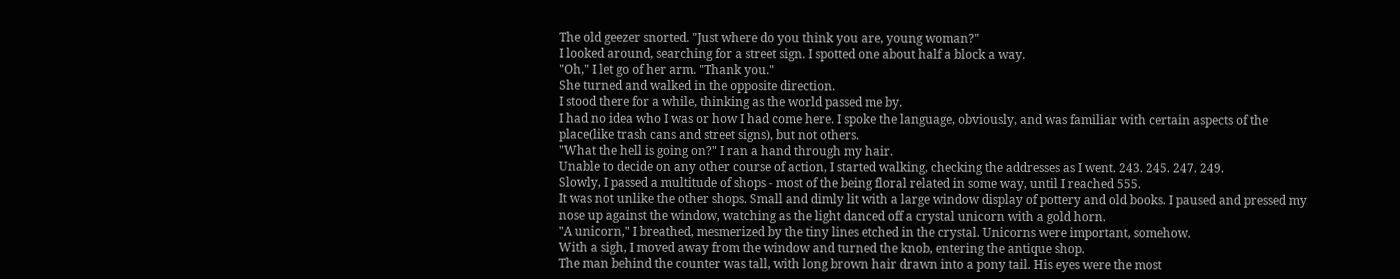The old geezer snorted. "Just where do you think you are, young woman?"
I looked around, searching for a street sign. I spotted one about half a block a way.
"Oh," I let go of her arm. "Thank you."
She turned and walked in the opposite direction.
I stood there for a while, thinking as the world passed me by.
I had no idea who I was or how I had come here. I spoke the language, obviously, and was familiar with certain aspects of the place(like trash cans and street signs), but not others.
"What the hell is going on?" I ran a hand through my hair.
Unable to decide on any other course of action, I started walking, checking the addresses as I went. 243. 245. 247. 249.
Slowly, I passed a multitude of shops - most of the being floral related in some way, until I reached 555.
It was not unlike the other shops. Small and dimly lit with a large window display of pottery and old books. I paused and pressed my nose up against the window, watching as the light danced off a crystal unicorn with a gold horn.
"A unicorn," I breathed, mesmerized by the tiny lines etched in the crystal. Unicorns were important, somehow.
With a sigh, I moved away from the window and turned the knob, entering the antique shop.
The man behind the counter was tall, with long brown hair drawn into a pony tail. His eyes were the most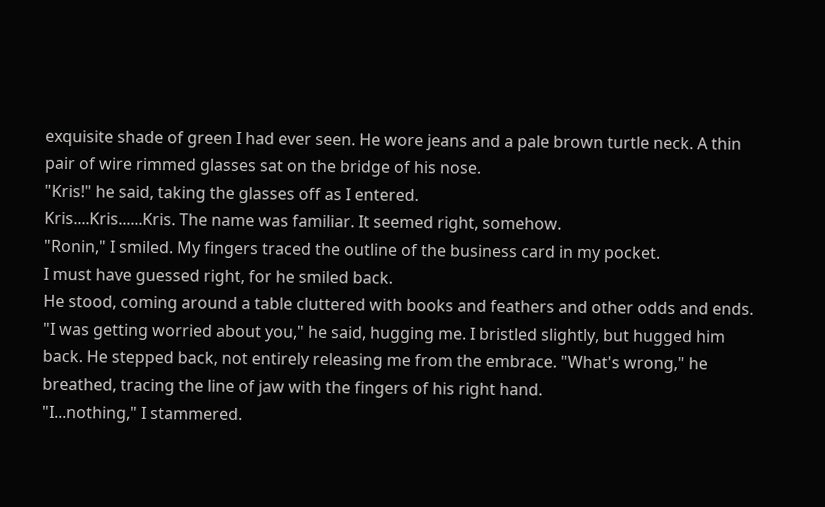exquisite shade of green I had ever seen. He wore jeans and a pale brown turtle neck. A thin pair of wire rimmed glasses sat on the bridge of his nose.
"Kris!" he said, taking the glasses off as I entered.
Kris....Kris......Kris. The name was familiar. It seemed right, somehow.
"Ronin," I smiled. My fingers traced the outline of the business card in my pocket.
I must have guessed right, for he smiled back.
He stood, coming around a table cluttered with books and feathers and other odds and ends.
"I was getting worried about you," he said, hugging me. I bristled slightly, but hugged him back. He stepped back, not entirely releasing me from the embrace. "What's wrong," he breathed, tracing the line of jaw with the fingers of his right hand.
"I...nothing," I stammered.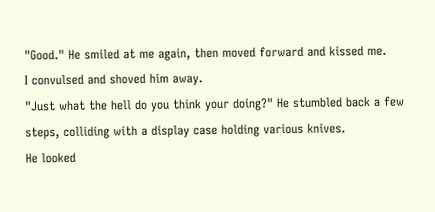"Good." He smiled at me again, then moved forward and kissed me.
I convulsed and shoved him away.
"Just what the hell do you think your doing?" He stumbled back a few steps, colliding with a display case holding various knives.
He looked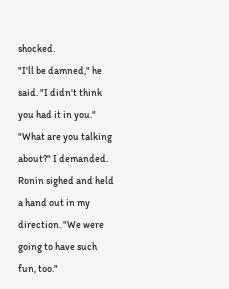shocked.
"I'll be damned," he said. "I didn't think you had it in you."
"What are you talking about?" I demanded.
Ronin sighed and held a hand out in my direction. "We were going to have such fun, too."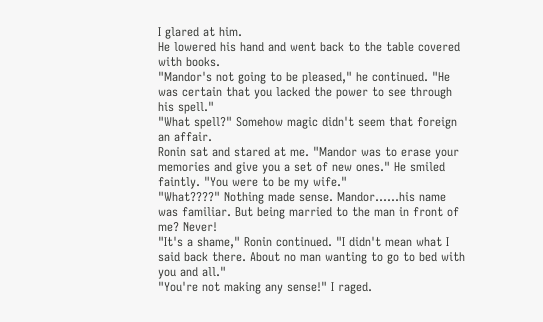I glared at him.
He lowered his hand and went back to the table covered with books.
"Mandor's not going to be pleased," he continued. "He was certain that you lacked the power to see through his spell."
"What spell?" Somehow magic didn't seem that foreign an affair.
Ronin sat and stared at me. "Mandor was to erase your memories and give you a set of new ones." He smiled faintly. "You were to be my wife."
"What????" Nothing made sense. Mandor......his name was familiar. But being married to the man in front of me? Never!
"It's a shame," Ronin continued. "I didn't mean what I said back there. About no man wanting to go to bed with you and all."
"You're not making any sense!" I raged.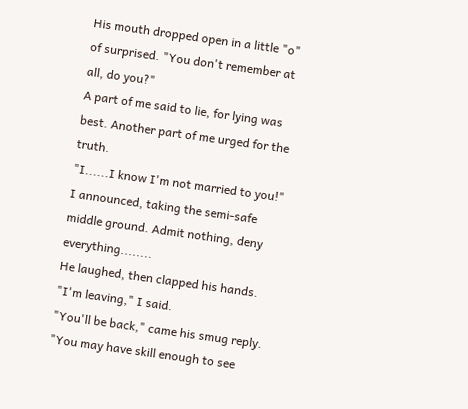His mouth dropped open in a little "o" of surprised. "You don't remember at all, do you?"
A part of me said to lie, for lying was best. Another part of me urged for the truth.
"I......I know I'm not married to you!" I announced, taking the semi-safe middle ground. Admit nothing, deny everything........
He laughed, then clapped his hands.
"I'm leaving," I said.
"You'll be back," came his smug reply. "You may have skill enough to see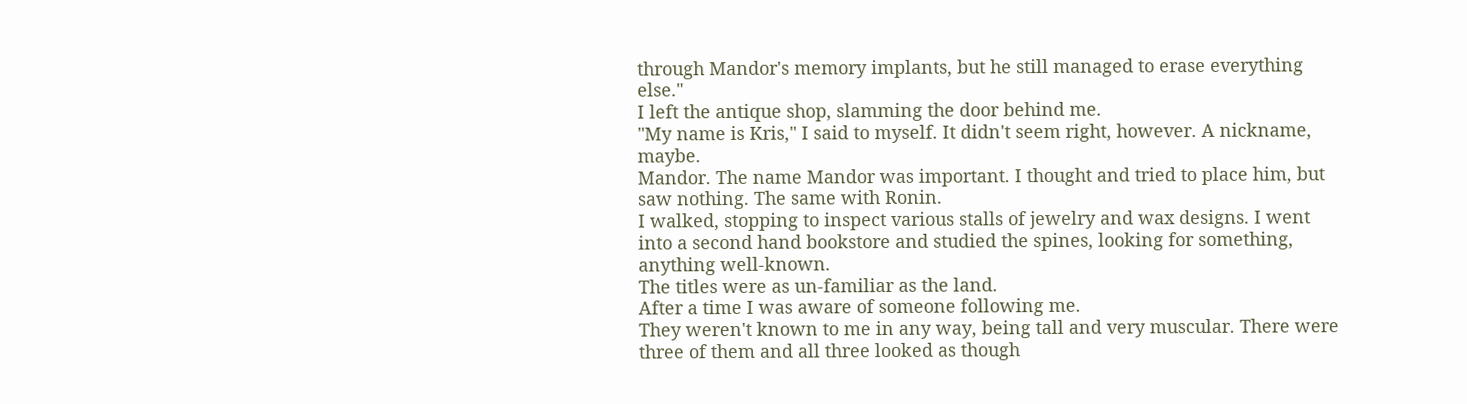through Mandor's memory implants, but he still managed to erase everything else."
I left the antique shop, slamming the door behind me.
"My name is Kris," I said to myself. It didn't seem right, however. A nickname, maybe.
Mandor. The name Mandor was important. I thought and tried to place him, but saw nothing. The same with Ronin.
I walked, stopping to inspect various stalls of jewelry and wax designs. I went into a second hand bookstore and studied the spines, looking for something, anything well-known.
The titles were as un-familiar as the land.
After a time I was aware of someone following me.
They weren't known to me in any way, being tall and very muscular. There were three of them and all three looked as though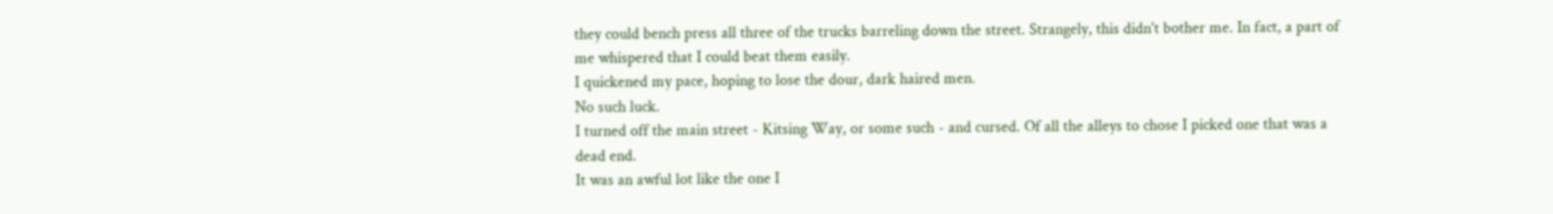they could bench press all three of the trucks barreling down the street. Strangely, this didn't bother me. In fact, a part of me whispered that I could beat them easily.
I quickened my pace, hoping to lose the dour, dark haired men.
No such luck.
I turned off the main street - Kitsing Way, or some such - and cursed. Of all the alleys to chose I picked one that was a dead end.
It was an awful lot like the one I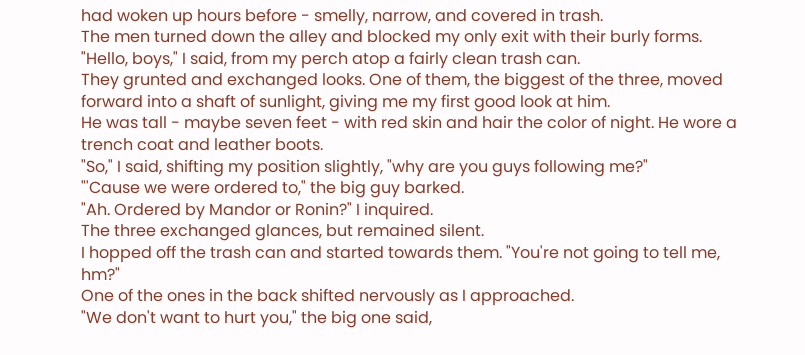had woken up hours before - smelly, narrow, and covered in trash.
The men turned down the alley and blocked my only exit with their burly forms.
"Hello, boys," I said, from my perch atop a fairly clean trash can.
They grunted and exchanged looks. One of them, the biggest of the three, moved forward into a shaft of sunlight, giving me my first good look at him.
He was tall - maybe seven feet - with red skin and hair the color of night. He wore a trench coat and leather boots.
"So," I said, shifting my position slightly, "why are you guys following me?"
"'Cause we were ordered to," the big guy barked.
"Ah. Ordered by Mandor or Ronin?" I inquired.
The three exchanged glances, but remained silent.
I hopped off the trash can and started towards them. "You're not going to tell me, hm?"
One of the ones in the back shifted nervously as I approached.
"We don't want to hurt you," the big one said,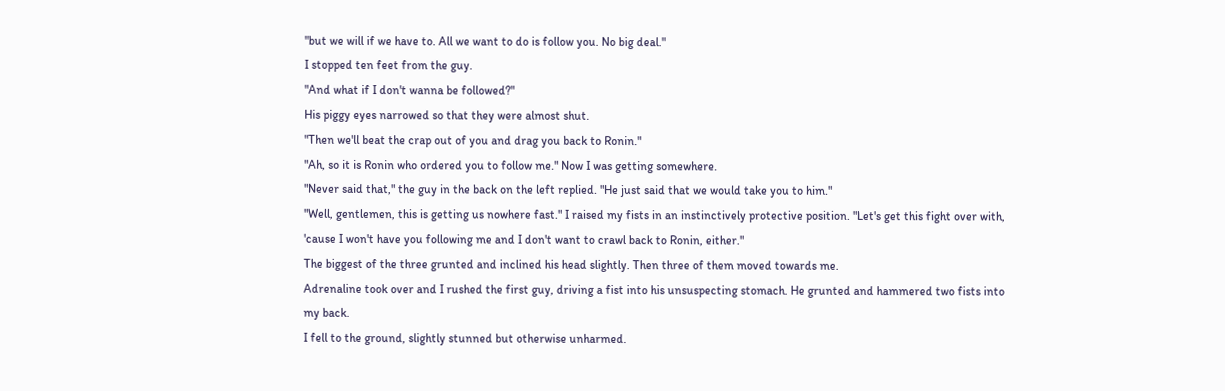"but we will if we have to. All we want to do is follow you. No big deal."
I stopped ten feet from the guy.
"And what if I don't wanna be followed?"
His piggy eyes narrowed so that they were almost shut.
"Then we'll beat the crap out of you and drag you back to Ronin."
"Ah, so it is Ronin who ordered you to follow me." Now I was getting somewhere.
"Never said that," the guy in the back on the left replied. "He just said that we would take you to him."
"Well, gentlemen, this is getting us nowhere fast." I raised my fists in an instinctively protective position. "Let's get this fight over with, 'cause I won't have you following me and I don't want to crawl back to Ronin, either."
The biggest of the three grunted and inclined his head slightly. Then three of them moved towards me.
Adrenaline took over and I rushed the first guy, driving a fist into his unsuspecting stomach. He grunted and hammered two fists into my back.
I fell to the ground, slightly stunned but otherwise unharmed.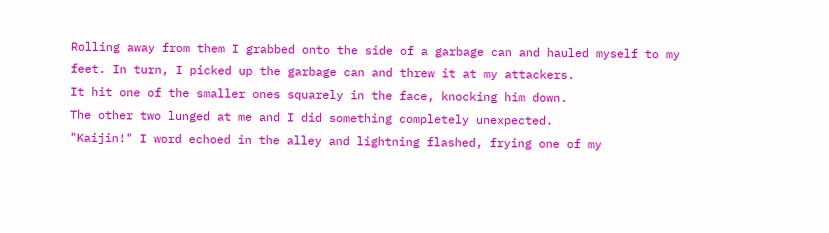Rolling away from them I grabbed onto the side of a garbage can and hauled myself to my feet. In turn, I picked up the garbage can and threw it at my attackers.
It hit one of the smaller ones squarely in the face, knocking him down.
The other two lunged at me and I did something completely unexpected.
"Kaijin!" I word echoed in the alley and lightning flashed, frying one of my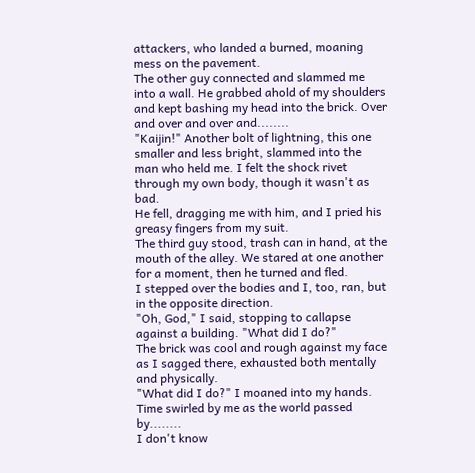attackers, who landed a burned, moaning mess on the pavement.
The other guy connected and slammed me into a wall. He grabbed ahold of my shoulders and kept bashing my head into the brick. Over and over and over and........
"Kaijin!" Another bolt of lightning, this one smaller and less bright, slammed into the man who held me. I felt the shock rivet through my own body, though it wasn't as bad.
He fell, dragging me with him, and I pried his greasy fingers from my suit.
The third guy stood, trash can in hand, at the mouth of the alley. We stared at one another for a moment, then he turned and fled.
I stepped over the bodies and I, too, ran, but in the opposite direction.
"Oh, God," I said, stopping to callapse against a building. "What did I do?"
The brick was cool and rough against my face as I sagged there, exhausted both mentally and physically.
"What did I do?" I moaned into my hands.
Time swirled by me as the world passed by........
I don't know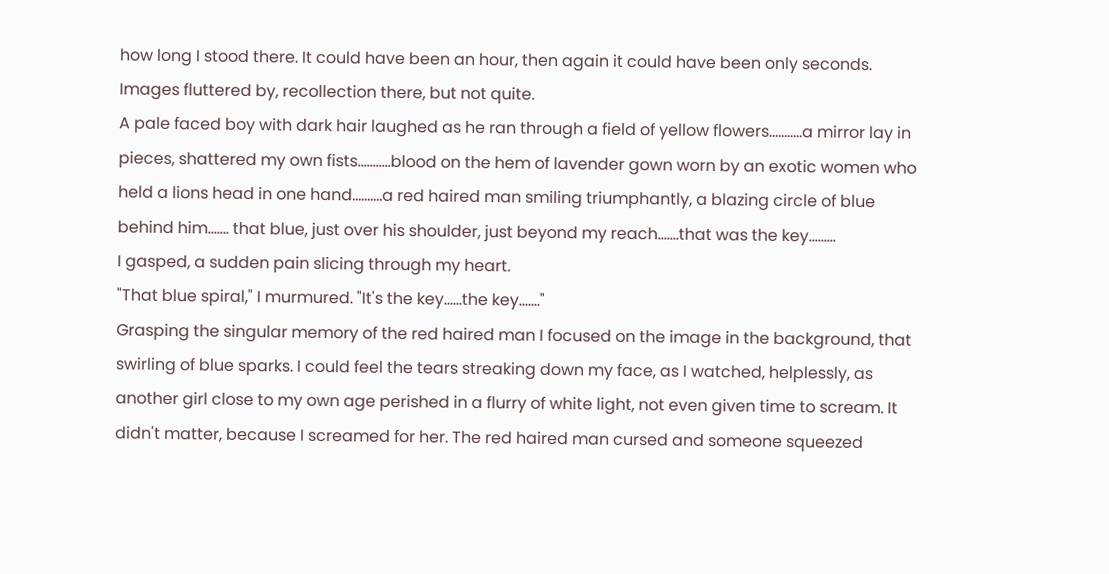how long I stood there. It could have been an hour, then again it could have been only seconds.
Images fluttered by, recollection there, but not quite.
A pale faced boy with dark hair laughed as he ran through a field of yellow flowers...........a mirror lay in pieces, shattered my own fists...........blood on the hem of lavender gown worn by an exotic women who held a lions head in one hand..........a red haired man smiling triumphantly, a blazing circle of blue behind him....... that blue, just over his shoulder, just beyond my reach.......that was the key.........
I gasped, a sudden pain slicing through my heart.
"That blue spiral," I murmured. "It's the key......the key......."
Grasping the singular memory of the red haired man I focused on the image in the background, that swirling of blue sparks. I could feel the tears streaking down my face, as I watched, helplessly, as another girl close to my own age perished in a flurry of white light, not even given time to scream. It didn't matter, because I screamed for her. The red haired man cursed and someone squeezed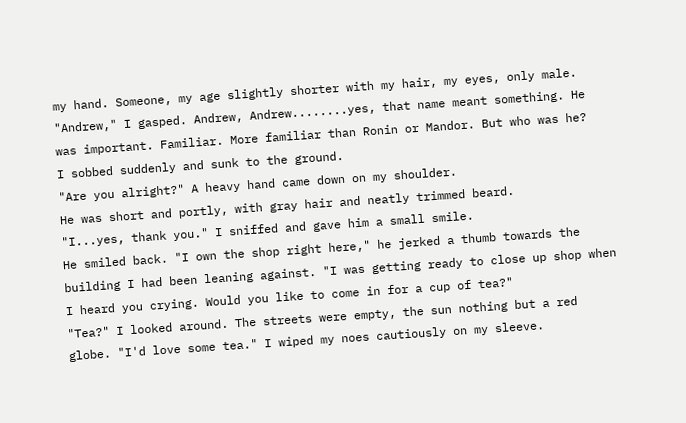my hand. Someone, my age slightly shorter with my hair, my eyes, only male.
"Andrew," I gasped. Andrew, Andrew........yes, that name meant something. He was important. Familiar. More familiar than Ronin or Mandor. But who was he?
I sobbed suddenly and sunk to the ground.
"Are you alright?" A heavy hand came down on my shoulder.
He was short and portly, with gray hair and neatly trimmed beard.
"I...yes, thank you." I sniffed and gave him a small smile.
He smiled back. "I own the shop right here," he jerked a thumb towards the building I had been leaning against. "I was getting ready to close up shop when I heard you crying. Would you like to come in for a cup of tea?"
"Tea?" I looked around. The streets were empty, the sun nothing but a red globe. "I'd love some tea." I wiped my noes cautiously on my sleeve.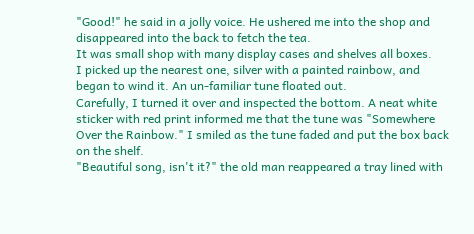"Good!" he said in a jolly voice. He ushered me into the shop and disappeared into the back to fetch the tea.
It was small shop with many display cases and shelves all boxes.
I picked up the nearest one, silver with a painted rainbow, and began to wind it. An un-familiar tune floated out.
Carefully, I turned it over and inspected the bottom. A neat white sticker with red print informed me that the tune was "Somewhere Over the Rainbow." I smiled as the tune faded and put the box back on the shelf.
"Beautiful song, isn't it?" the old man reappeared a tray lined with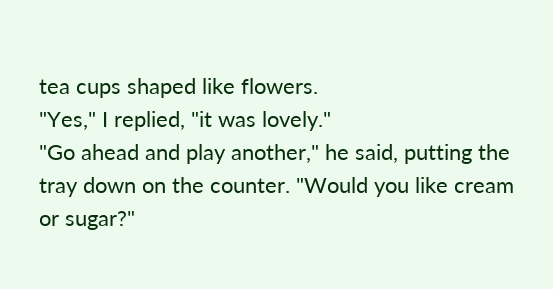tea cups shaped like flowers.
"Yes," I replied, "it was lovely."
"Go ahead and play another," he said, putting the tray down on the counter. "Would you like cream or sugar?"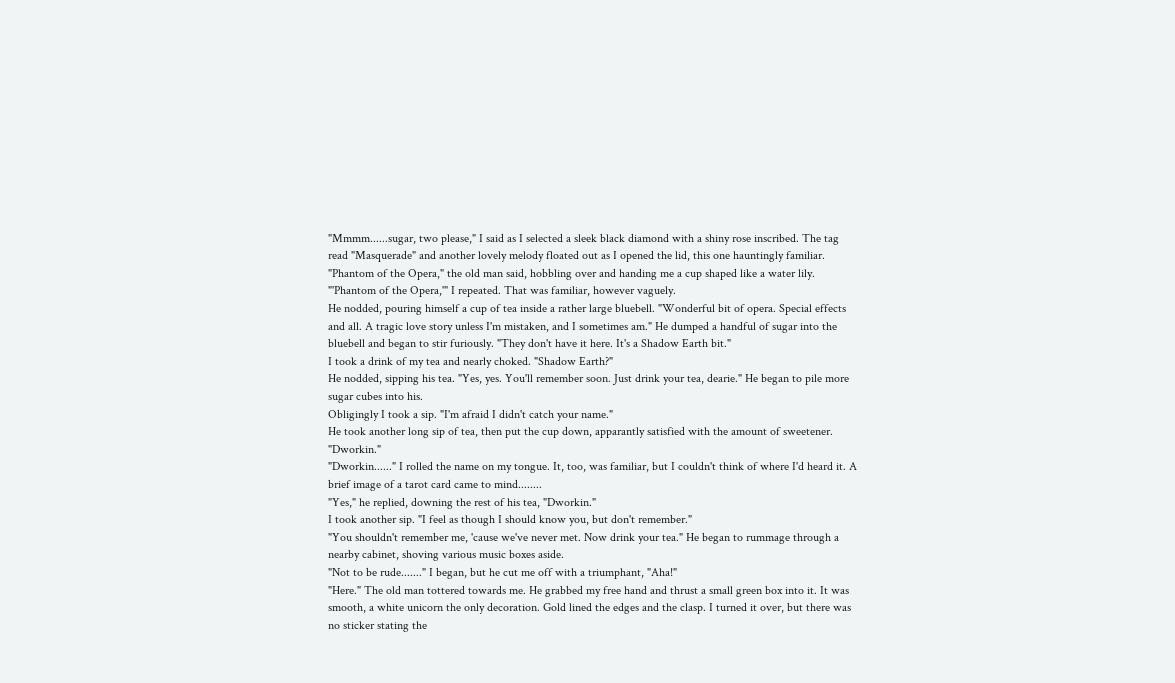"Mmmm......sugar, two please," I said as I selected a sleek black diamond with a shiny rose inscribed. The tag read "Masquerade" and another lovely melody floated out as I opened the lid, this one hauntingly familiar.
"Phantom of the Opera," the old man said, hobbling over and handing me a cup shaped like a water lily.
"'Phantom of the Opera,'" I repeated. That was familiar, however vaguely.
He nodded, pouring himself a cup of tea inside a rather large bluebell. "Wonderful bit of opera. Special effects and all. A tragic love story unless I'm mistaken, and I sometimes am." He dumped a handful of sugar into the bluebell and began to stir furiously. "They don't have it here. It's a Shadow Earth bit."
I took a drink of my tea and nearly choked. "Shadow Earth?"
He nodded, sipping his tea. "Yes, yes. You'll remember soon. Just drink your tea, dearie." He began to pile more sugar cubes into his.
Obligingly I took a sip. "I'm afraid I didn't catch your name."
He took another long sip of tea, then put the cup down, apparantly satisfied with the amount of sweetener. "Dworkin."
"Dworkin......" I rolled the name on my tongue. It, too, was familiar, but I couldn't think of where I'd heard it. A brief image of a tarot card came to mind........
"Yes," he replied, downing the rest of his tea, "Dworkin."
I took another sip. "I feel as though I should know you, but don't remember."
"You shouldn't remember me, 'cause we've never met. Now drink your tea." He began to rummage through a nearby cabinet, shoving various music boxes aside.
"Not to be rude......." I began, but he cut me off with a triumphant, "Aha!"
"Here." The old man tottered towards me. He grabbed my free hand and thrust a small green box into it. It was smooth, a white unicorn the only decoration. Gold lined the edges and the clasp. I turned it over, but there was no sticker stating the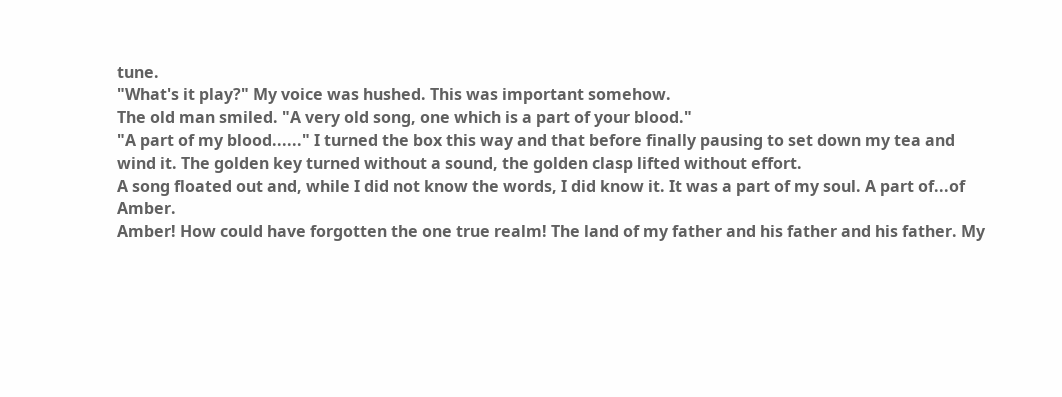tune.
"What's it play?" My voice was hushed. This was important somehow.
The old man smiled. "A very old song, one which is a part of your blood."
"A part of my blood......" I turned the box this way and that before finally pausing to set down my tea and wind it. The golden key turned without a sound, the golden clasp lifted without effort.
A song floated out and, while I did not know the words, I did know it. It was a part of my soul. A part of...of Amber.
Amber! How could have forgotten the one true realm! The land of my father and his father and his father. My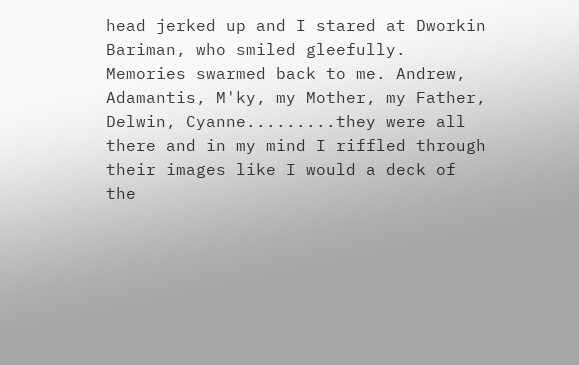head jerked up and I stared at Dworkin Bariman, who smiled gleefully.
Memories swarmed back to me. Andrew, Adamantis, M'ky, my Mother, my Father, Delwin, Cyanne.........they were all there and in my mind I riffled through their images like I would a deck of the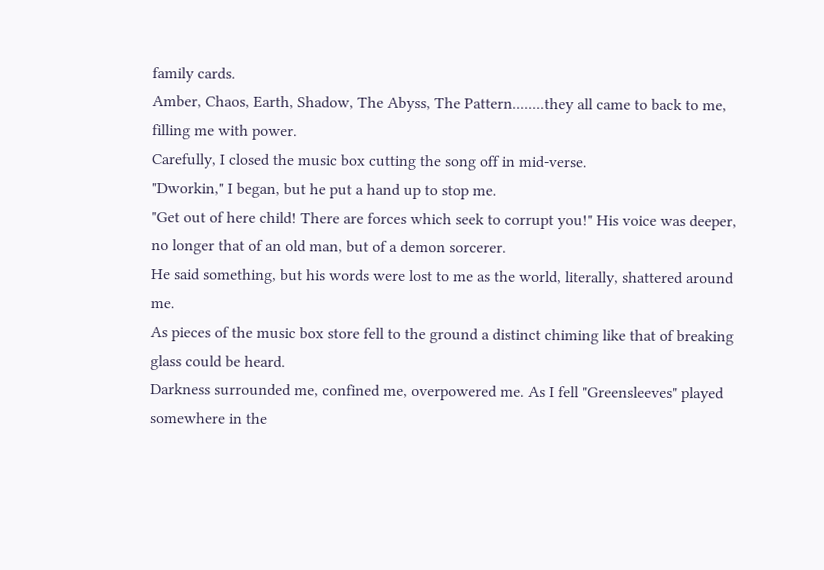family cards.
Amber, Chaos, Earth, Shadow, The Abyss, The Pattern........they all came to back to me, filling me with power.
Carefully, I closed the music box cutting the song off in mid-verse.
"Dworkin," I began, but he put a hand up to stop me.
"Get out of here child! There are forces which seek to corrupt you!" His voice was deeper, no longer that of an old man, but of a demon sorcerer.
He said something, but his words were lost to me as the world, literally, shattered around me.
As pieces of the music box store fell to the ground a distinct chiming like that of breaking glass could be heard.
Darkness surrounded me, confined me, overpowered me. As I fell "Greensleeves" played somewhere in the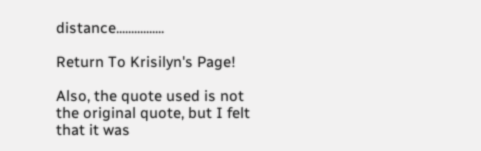distance................

Return To Krisilyn's Page!

Also, the quote used is not the original quote, but I felt that it was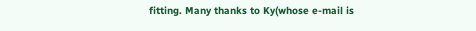fitting. Many thanks to Ky(whose e-mail is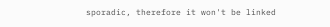sporadic, therefore it won't be linked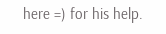here =) for his help.